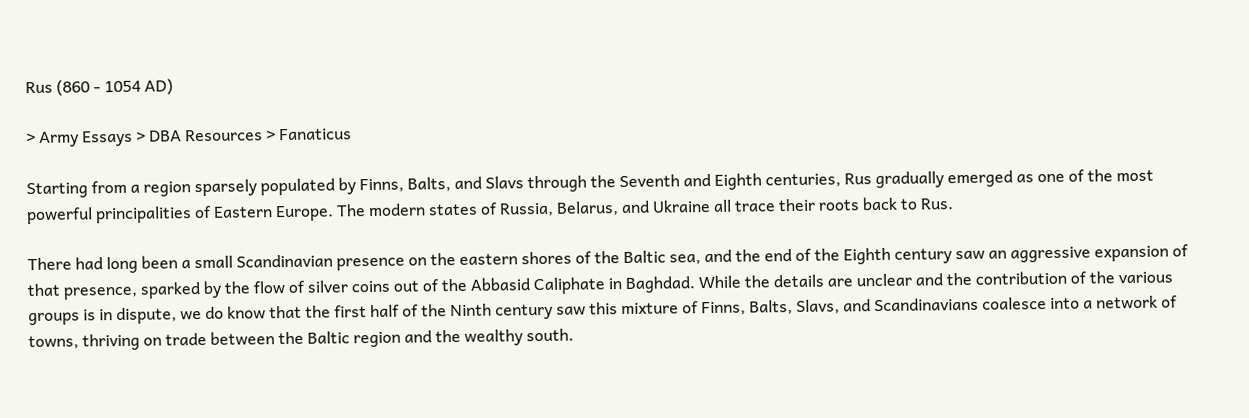Rus (860 - 1054 AD)

> Army Essays > DBA Resources > Fanaticus

Starting from a region sparsely populated by Finns, Balts, and Slavs through the Seventh and Eighth centuries, Rus gradually emerged as one of the most powerful principalities of Eastern Europe. The modern states of Russia, Belarus, and Ukraine all trace their roots back to Rus.

There had long been a small Scandinavian presence on the eastern shores of the Baltic sea, and the end of the Eighth century saw an aggressive expansion of that presence, sparked by the flow of silver coins out of the Abbasid Caliphate in Baghdad. While the details are unclear and the contribution of the various groups is in dispute, we do know that the first half of the Ninth century saw this mixture of Finns, Balts, Slavs, and Scandinavians coalesce into a network of towns, thriving on trade between the Baltic region and the wealthy south.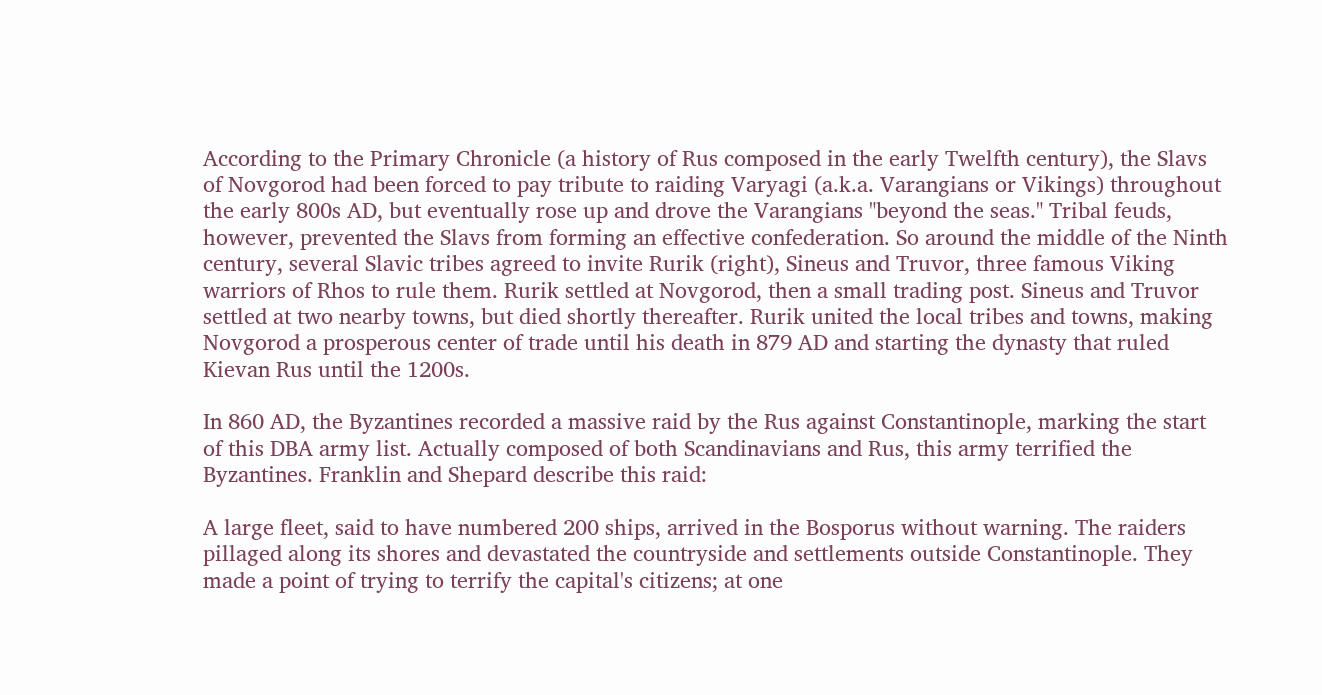According to the Primary Chronicle (a history of Rus composed in the early Twelfth century), the Slavs of Novgorod had been forced to pay tribute to raiding Varyagi (a.k.a. Varangians or Vikings) throughout the early 800s AD, but eventually rose up and drove the Varangians "beyond the seas." Tribal feuds, however, prevented the Slavs from forming an effective confederation. So around the middle of the Ninth century, several Slavic tribes agreed to invite Rurik (right), Sineus and Truvor, three famous Viking warriors of Rhos to rule them. Rurik settled at Novgorod, then a small trading post. Sineus and Truvor settled at two nearby towns, but died shortly thereafter. Rurik united the local tribes and towns, making Novgorod a prosperous center of trade until his death in 879 AD and starting the dynasty that ruled Kievan Rus until the 1200s.

In 860 AD, the Byzantines recorded a massive raid by the Rus against Constantinople, marking the start of this DBA army list. Actually composed of both Scandinavians and Rus, this army terrified the Byzantines. Franklin and Shepard describe this raid:

A large fleet, said to have numbered 200 ships, arrived in the Bosporus without warning. The raiders pillaged along its shores and devastated the countryside and settlements outside Constantinople. They made a point of trying to terrify the capital's citizens; at one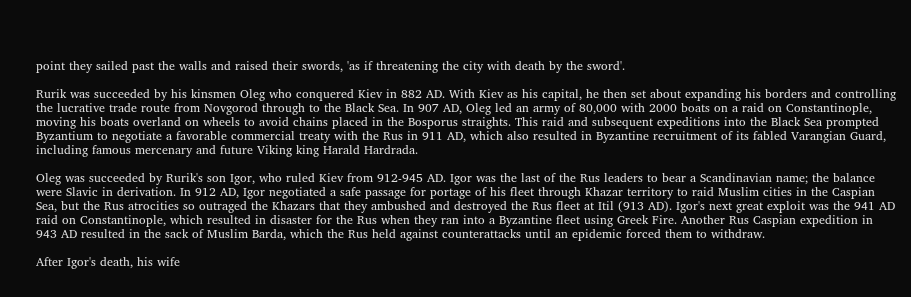point they sailed past the walls and raised their swords, 'as if threatening the city with death by the sword'.

Rurik was succeeded by his kinsmen Oleg who conquered Kiev in 882 AD. With Kiev as his capital, he then set about expanding his borders and controlling the lucrative trade route from Novgorod through to the Black Sea. In 907 AD, Oleg led an army of 80,000 with 2000 boats on a raid on Constantinople, moving his boats overland on wheels to avoid chains placed in the Bosporus straights. This raid and subsequent expeditions into the Black Sea prompted Byzantium to negotiate a favorable commercial treaty with the Rus in 911 AD, which also resulted in Byzantine recruitment of its fabled Varangian Guard, including famous mercenary and future Viking king Harald Hardrada.

Oleg was succeeded by Rurik's son Igor, who ruled Kiev from 912-945 AD. Igor was the last of the Rus leaders to bear a Scandinavian name; the balance were Slavic in derivation. In 912 AD, Igor negotiated a safe passage for portage of his fleet through Khazar territory to raid Muslim cities in the Caspian Sea, but the Rus atrocities so outraged the Khazars that they ambushed and destroyed the Rus fleet at Itil (913 AD). Igor's next great exploit was the 941 AD raid on Constantinople, which resulted in disaster for the Rus when they ran into a Byzantine fleet using Greek Fire. Another Rus Caspian expedition in 943 AD resulted in the sack of Muslim Barda, which the Rus held against counterattacks until an epidemic forced them to withdraw.

After Igor's death, his wife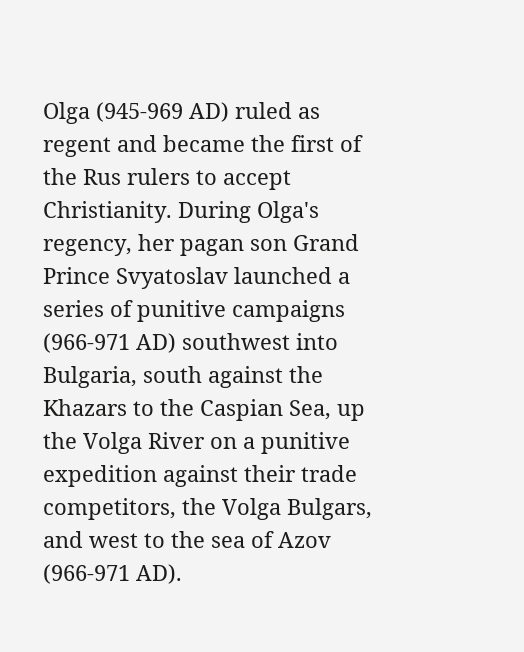Olga (945-969 AD) ruled as regent and became the first of the Rus rulers to accept Christianity. During Olga's regency, her pagan son Grand Prince Svyatoslav launched a series of punitive campaigns (966-971 AD) southwest into Bulgaria, south against the Khazars to the Caspian Sea, up the Volga River on a punitive expedition against their trade competitors, the Volga Bulgars, and west to the sea of Azov (966-971 AD).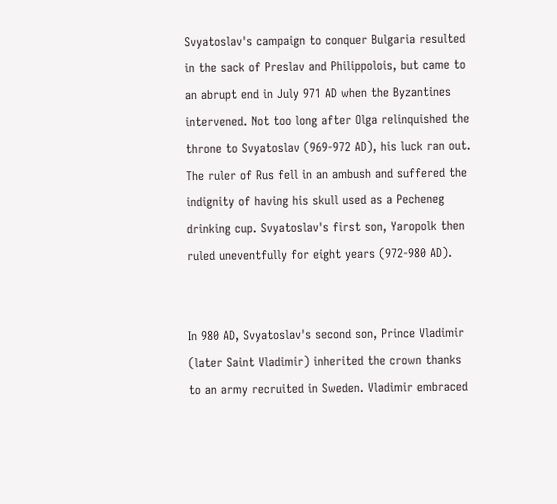Svyatoslav's campaign to conquer Bulgaria resulted in the sack of Preslav and Philippolois, but came to an abrupt end in July 971 AD when the Byzantines intervened. Not too long after Olga relinquished the throne to Svyatoslav (969-972 AD), his luck ran out. The ruler of Rus fell in an ambush and suffered the indignity of having his skull used as a Pecheneg drinking cup. Svyatoslav's first son, Yaropolk then ruled uneventfully for eight years (972-980 AD).


In 980 AD, Svyatoslav's second son, Prince Vladimir (later Saint Vladimir) inherited the crown thanks to an army recruited in Sweden. Vladimir embraced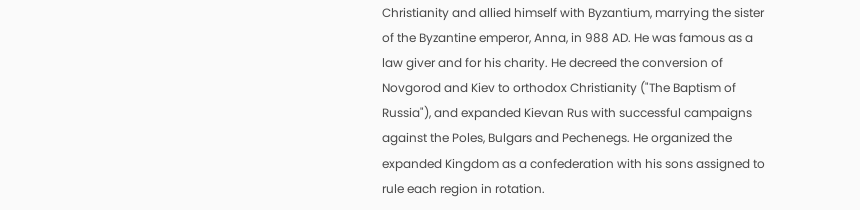Christianity and allied himself with Byzantium, marrying the sister of the Byzantine emperor, Anna, in 988 AD. He was famous as a law giver and for his charity. He decreed the conversion of Novgorod and Kiev to orthodox Christianity ("The Baptism of Russia"), and expanded Kievan Rus with successful campaigns against the Poles, Bulgars and Pechenegs. He organized the expanded Kingdom as a confederation with his sons assigned to rule each region in rotation.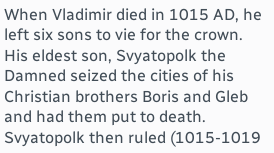When Vladimir died in 1015 AD, he left six sons to vie for the crown. His eldest son, Svyatopolk the Damned seized the cities of his Christian brothers Boris and Gleb and had them put to death. Svyatopolk then ruled (1015-1019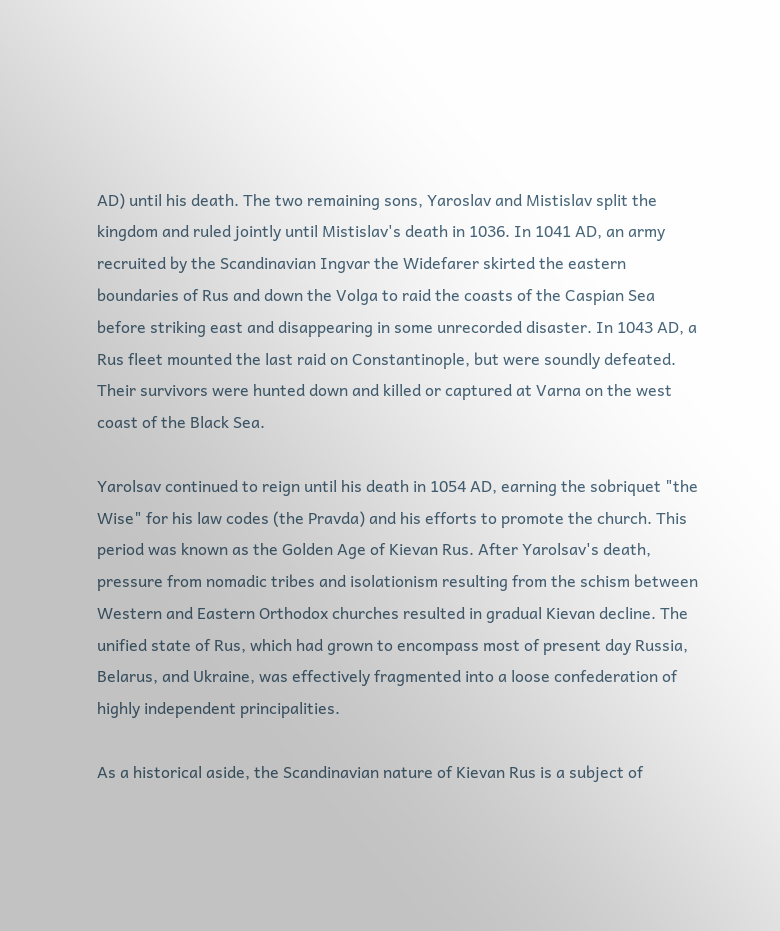AD) until his death. The two remaining sons, Yaroslav and Mistislav split the kingdom and ruled jointly until Mistislav's death in 1036. In 1041 AD, an army recruited by the Scandinavian Ingvar the Widefarer skirted the eastern boundaries of Rus and down the Volga to raid the coasts of the Caspian Sea before striking east and disappearing in some unrecorded disaster. In 1043 AD, a Rus fleet mounted the last raid on Constantinople, but were soundly defeated. Their survivors were hunted down and killed or captured at Varna on the west coast of the Black Sea.

Yarolsav continued to reign until his death in 1054 AD, earning the sobriquet "the Wise" for his law codes (the Pravda) and his efforts to promote the church. This period was known as the Golden Age of Kievan Rus. After Yarolsav's death, pressure from nomadic tribes and isolationism resulting from the schism between Western and Eastern Orthodox churches resulted in gradual Kievan decline. The unified state of Rus, which had grown to encompass most of present day Russia, Belarus, and Ukraine, was effectively fragmented into a loose confederation of highly independent principalities.

As a historical aside, the Scandinavian nature of Kievan Rus is a subject of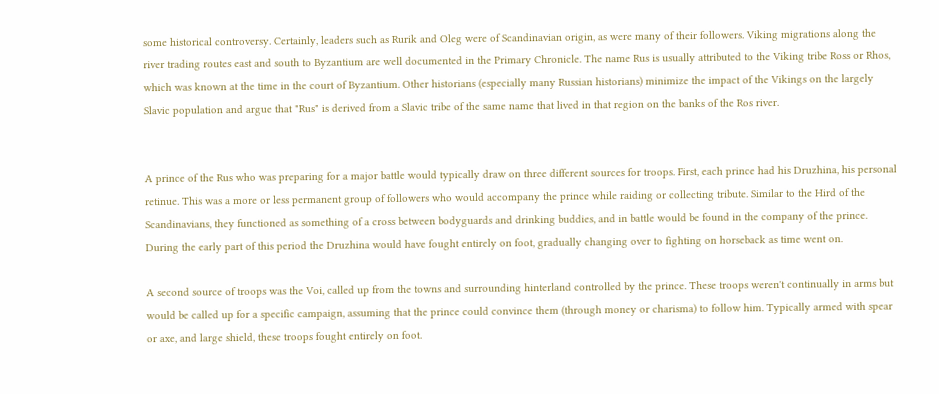some historical controversy. Certainly, leaders such as Rurik and Oleg were of Scandinavian origin, as were many of their followers. Viking migrations along the river trading routes east and south to Byzantium are well documented in the Primary Chronicle. The name Rus is usually attributed to the Viking tribe Ross or Rhos, which was known at the time in the court of Byzantium. Other historians (especially many Russian historians) minimize the impact of the Vikings on the largely Slavic population and argue that "Rus" is derived from a Slavic tribe of the same name that lived in that region on the banks of the Ros river.


A prince of the Rus who was preparing for a major battle would typically draw on three different sources for troops. First, each prince had his Druzhina, his personal retinue. This was a more or less permanent group of followers who would accompany the prince while raiding or collecting tribute. Similar to the Hird of the Scandinavians, they functioned as something of a cross between bodyguards and drinking buddies, and in battle would be found in the company of the prince. During the early part of this period the Druzhina would have fought entirely on foot, gradually changing over to fighting on horseback as time went on.

A second source of troops was the Voi, called up from the towns and surrounding hinterland controlled by the prince. These troops weren't continually in arms but would be called up for a specific campaign, assuming that the prince could convince them (through money or charisma) to follow him. Typically armed with spear or axe, and large shield, these troops fought entirely on foot.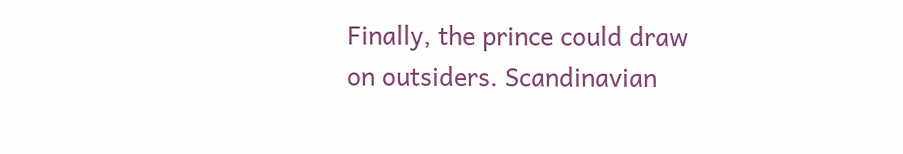Finally, the prince could draw on outsiders. Scandinavian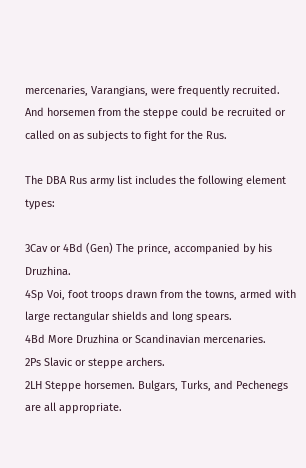mercenaries, Varangians, were frequently recruited. And horsemen from the steppe could be recruited or called on as subjects to fight for the Rus.

The DBA Rus army list includes the following element types:

3Cav or 4Bd (Gen) The prince, accompanied by his Druzhina.
4Sp Voi, foot troops drawn from the towns, armed with large rectangular shields and long spears.
4Bd More Druzhina or Scandinavian mercenaries.
2Ps Slavic or steppe archers.
2LH Steppe horsemen. Bulgars, Turks, and Pechenegs are all appropriate.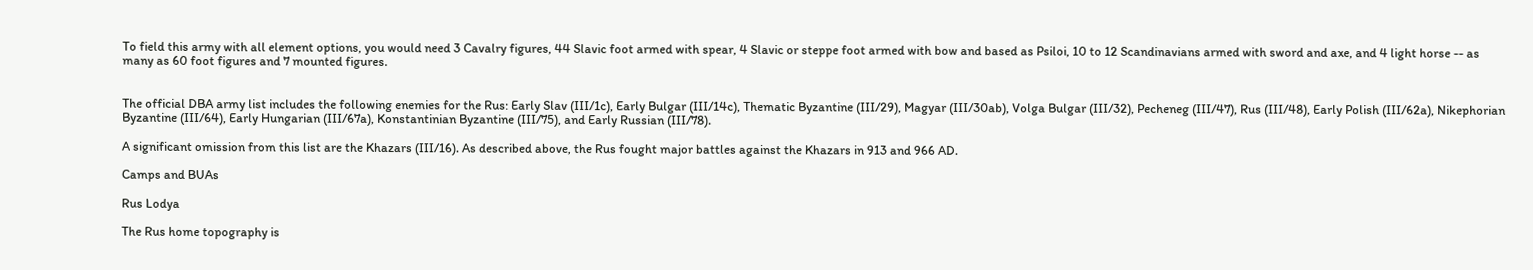To field this army with all element options, you would need 3 Cavalry figures, 44 Slavic foot armed with spear, 4 Slavic or steppe foot armed with bow and based as Psiloi, 10 to 12 Scandinavians armed with sword and axe, and 4 light horse -- as many as 60 foot figures and 7 mounted figures.


The official DBA army list includes the following enemies for the Rus: Early Slav (III/1c), Early Bulgar (III/14c), Thematic Byzantine (III/29), Magyar (III/30ab), Volga Bulgar (III/32), Pecheneg (III/47), Rus (III/48), Early Polish (III/62a), Nikephorian Byzantine (III/64), Early Hungarian (III/67a), Konstantinian Byzantine (III/75), and Early Russian (III/78).

A significant omission from this list are the Khazars (III/16). As described above, the Rus fought major battles against the Khazars in 913 and 966 AD.

Camps and BUAs

Rus Lodya

The Rus home topography is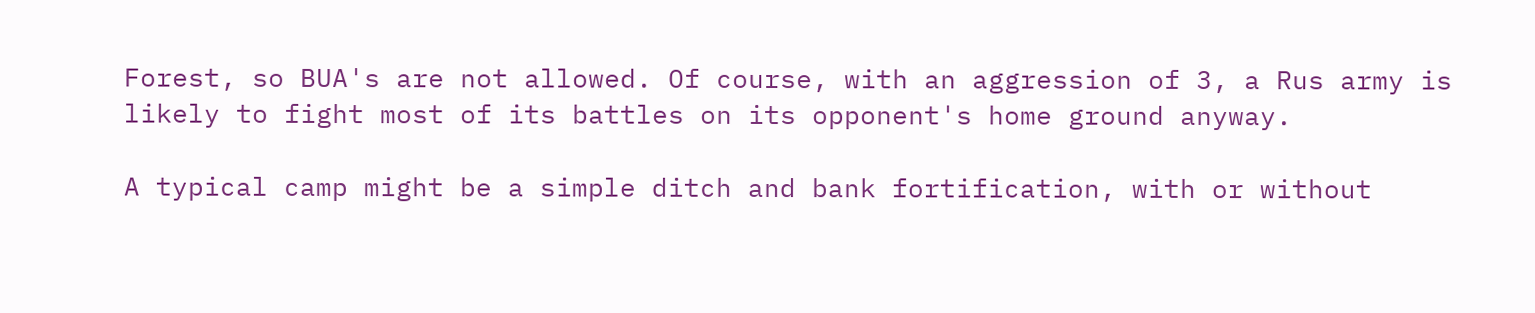Forest, so BUA's are not allowed. Of course, with an aggression of 3, a Rus army is likely to fight most of its battles on its opponent's home ground anyway.

A typical camp might be a simple ditch and bank fortification, with or without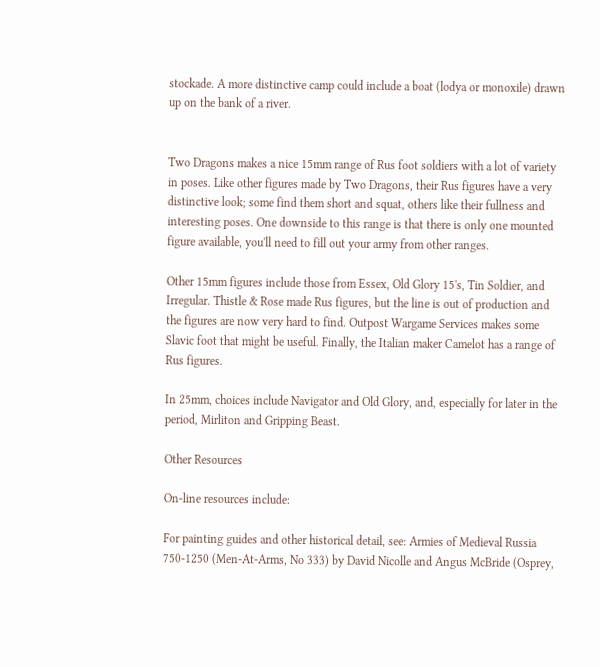stockade. A more distinctive camp could include a boat (lodya or monoxile) drawn up on the bank of a river.


Two Dragons makes a nice 15mm range of Rus foot soldiers with a lot of variety in poses. Like other figures made by Two Dragons, their Rus figures have a very distinctive look; some find them short and squat, others like their fullness and interesting poses. One downside to this range is that there is only one mounted figure available, you'll need to fill out your army from other ranges.

Other 15mm figures include those from Essex, Old Glory 15's, Tin Soldier, and Irregular. Thistle & Rose made Rus figures, but the line is out of production and the figures are now very hard to find. Outpost Wargame Services makes some Slavic foot that might be useful. Finally, the Italian maker Camelot has a range of Rus figures.

In 25mm, choices include Navigator and Old Glory, and, especially for later in the period, Mirliton and Gripping Beast.

Other Resources

On-line resources include:

For painting guides and other historical detail, see: Armies of Medieval Russia 750-1250 (Men-At-Arms, No 333) by David Nicolle and Angus McBride (Osprey,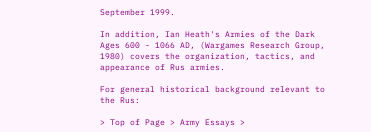September 1999.

In addition, Ian Heath's Armies of the Dark Ages 600 - 1066 AD, (Wargames Research Group, 1980) covers the organization, tactics, and appearance of Rus armies.

For general historical background relevant to the Rus:

> Top of Page > Army Essays >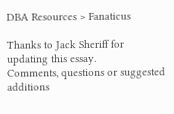DBA Resources > Fanaticus

Thanks to Jack Sheriff for updating this essay.
Comments, questions or suggested additions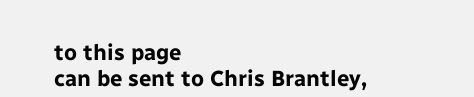to this page
can be sent to Chris Brantley,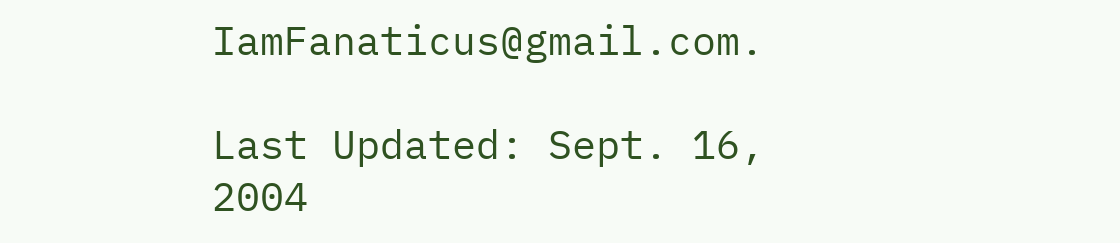IamFanaticus@gmail.com.

Last Updated: Sept. 16, 2004